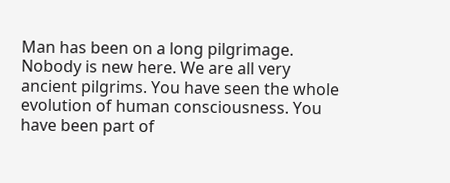Man has been on a long pilgrimage. Nobody is new here. We are all very ancient pilgrims. You have seen the whole evolution of human consciousness. You have been part of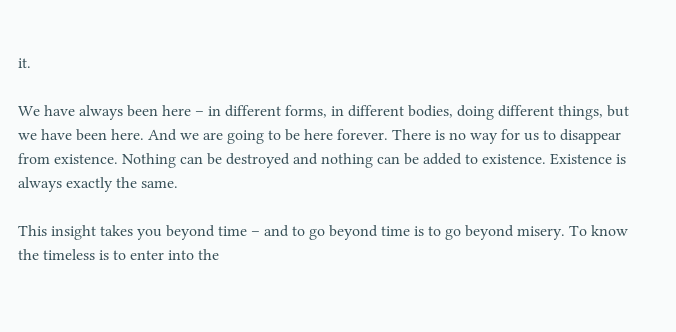it.

We have always been here – in different forms, in different bodies, doing different things, but we have been here. And we are going to be here forever. There is no way for us to disappear from existence. Nothing can be destroyed and nothing can be added to existence. Existence is always exactly the same.

This insight takes you beyond time – and to go beyond time is to go beyond misery. To know the timeless is to enter into the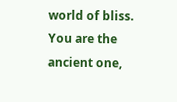world of bliss. You are the ancient one,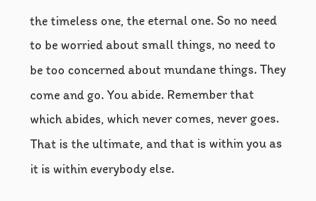the timeless one, the eternal one. So no need to be worried about small things, no need to be too concerned about mundane things. They come and go. You abide. Remember that which abides, which never comes, never goes. That is the ultimate, and that is within you as it is within everybody else.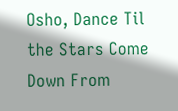Osho, Dance Til the Stars Come Down From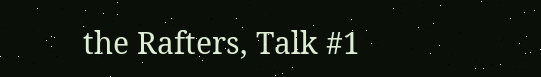the Rafters, Talk #1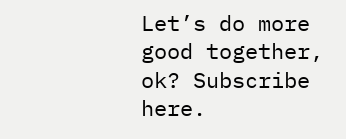Let’s do more good together, ok? Subscribe here.